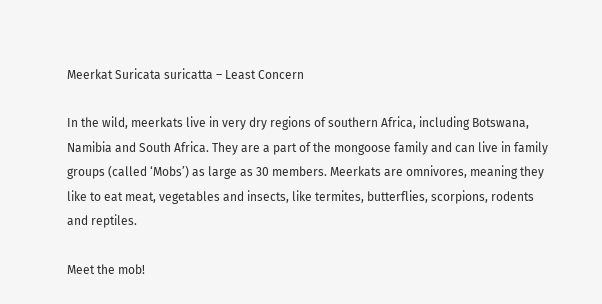Meerkat Suricata suricatta – Least Concern

In the wild, meerkats live in very dry regions of southern Africa, including Botswana, Namibia and South Africa. They are a part of the mongoose family and can live in family groups (called ‘Mobs’) as large as 30 members. Meerkats are omnivores, meaning they like to eat meat, vegetables and insects, like termites, butterflies, scorpions, rodents and reptiles.

Meet the mob!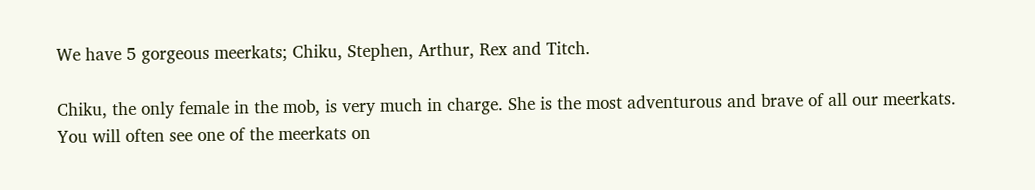We have 5 gorgeous meerkats; Chiku, Stephen, Arthur, Rex and Titch.

Chiku, the only female in the mob, is very much in charge. She is the most adventurous and brave of all our meerkats. You will often see one of the meerkats on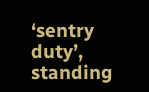‘sentry duty’, standing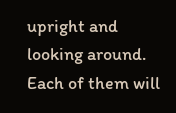upright and looking around. Each of them will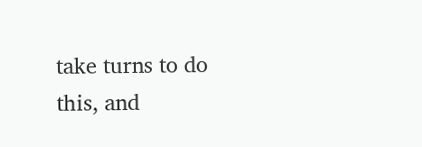take turns to do this, and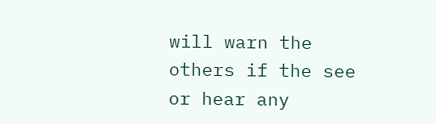will warn the others if the see or hear any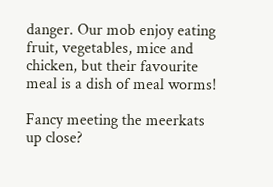danger. Our mob enjoy eating fruit, vegetables, mice and chicken, but their favourite meal is a dish of meal worms!

Fancy meeting the meerkats up close?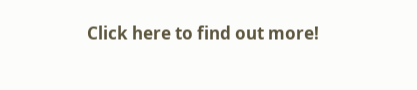Click here to find out more!